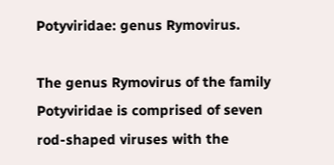Potyviridae: genus Rymovirus.

The genus Rymovirus of the family Potyviridae is comprised of seven rod-shaped viruses with the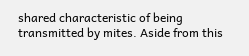shared characteristic of being transmitted by mites. Aside from this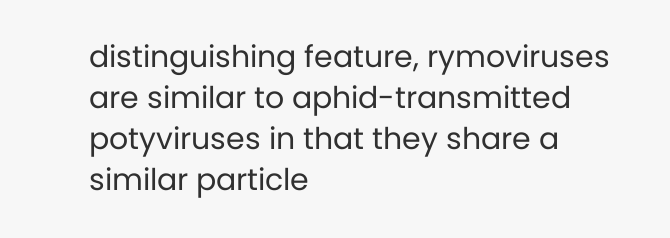distinguishing feature, rymoviruses are similar to aphid-transmitted potyviruses in that they share a similar particle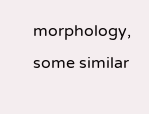morphology, some similar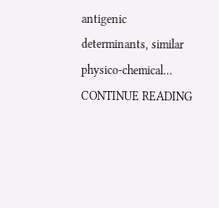antigenic determinants, similar physico-chemical… CONTINUE READING